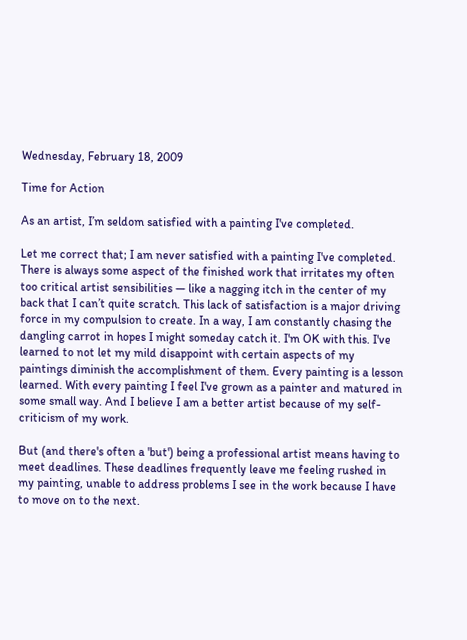Wednesday, February 18, 2009

Time for Action

As an artist, I’m seldom satisfied with a painting I've completed.

Let me correct that; I am never satisfied with a painting I've completed. There is always some aspect of the finished work that irritates my often too critical artist sensibilities — like a nagging itch in the center of my back that I can’t quite scratch. This lack of satisfaction is a major driving force in my compulsion to create. In a way, I am constantly chasing the dangling carrot in hopes I might someday catch it. I'm OK with this. I've learned to not let my mild disappoint with certain aspects of my paintings diminish the accomplishment of them. Every painting is a lesson learned. With every painting I feel I've grown as a painter and matured in some small way. And I believe I am a better artist because of my self-criticism of my work.

But (and there's often a 'but') being a professional artist means having to meet deadlines. These deadlines frequently leave me feeling rushed in my painting, unable to address problems I see in the work because I have to move on to the next.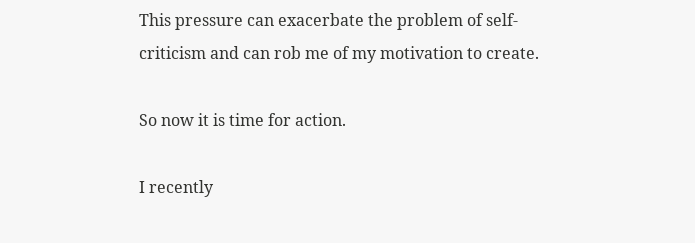This pressure can exacerbate the problem of self-criticism and can rob me of my motivation to create.

So now it is time for action.

I recently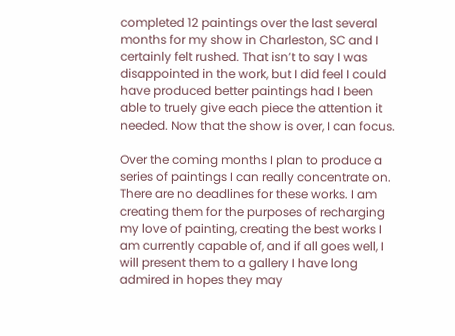completed 12 paintings over the last several months for my show in Charleston, SC and I certainly felt rushed. That isn’t to say I was disappointed in the work, but I did feel I could have produced better paintings had I been able to truely give each piece the attention it needed. Now that the show is over, I can focus.

Over the coming months I plan to produce a series of paintings I can really concentrate on. There are no deadlines for these works. I am creating them for the purposes of recharging my love of painting, creating the best works I am currently capable of, and if all goes well, I will present them to a gallery I have long admired in hopes they may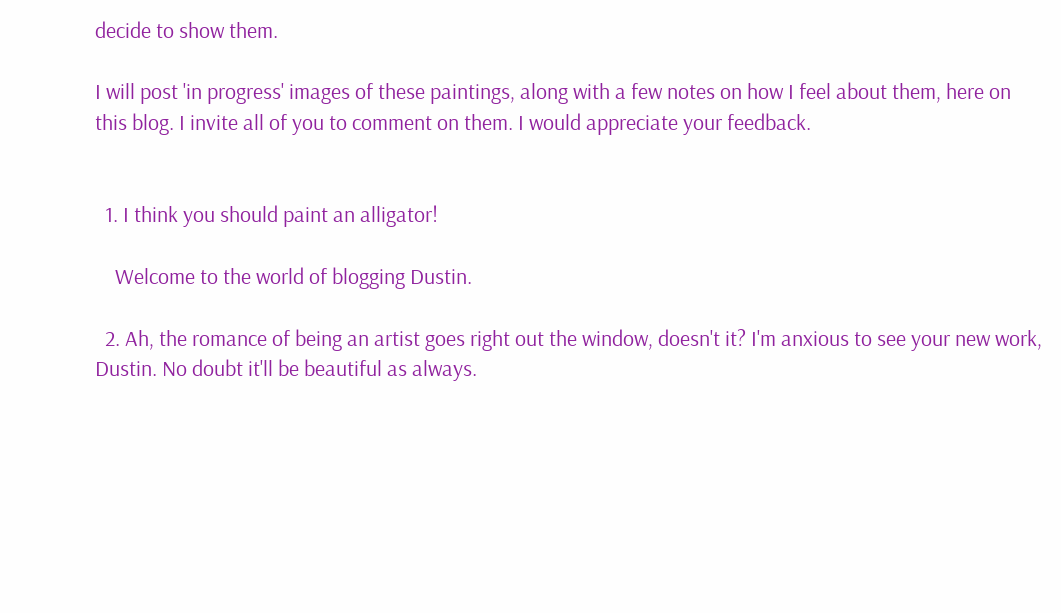decide to show them.

I will post 'in progress' images of these paintings, along with a few notes on how I feel about them, here on this blog. I invite all of you to comment on them. I would appreciate your feedback.


  1. I think you should paint an alligator!

    Welcome to the world of blogging Dustin.

  2. Ah, the romance of being an artist goes right out the window, doesn't it? I'm anxious to see your new work, Dustin. No doubt it'll be beautiful as always.